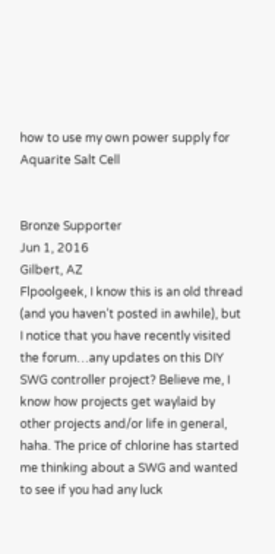how to use my own power supply for Aquarite Salt Cell


Bronze Supporter
Jun 1, 2016
Gilbert, AZ
Flpoolgeek, I know this is an old thread (and you haven’t posted in awhile), but I notice that you have recently visited the forum…any updates on this DIY SWG controller project? Believe me, I know how projects get waylaid by other projects and/or life in general, haha. The price of chlorine has started me thinking about a SWG and wanted to see if you had any luck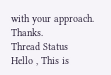with your approach. Thanks.
Thread Status
Hello , This is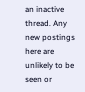an inactive thread. Any new postings here are unlikely to be seen or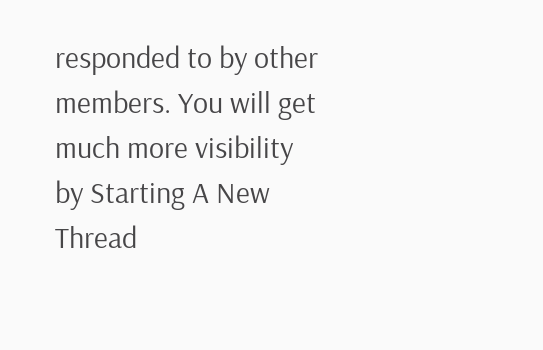responded to by other members. You will get much more visibility by Starting A New Thread